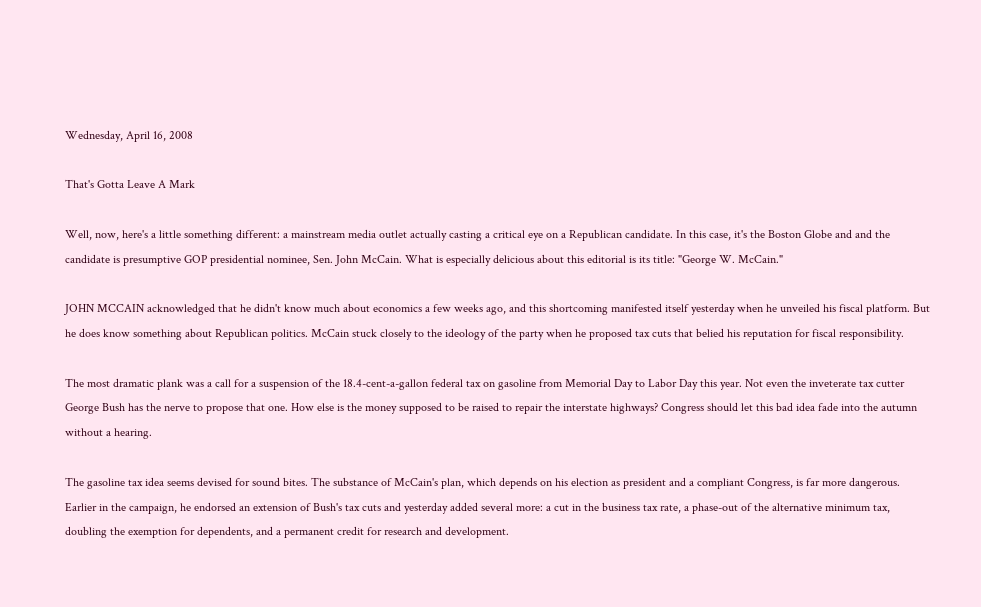Wednesday, April 16, 2008

That's Gotta Leave A Mark

Well, now, here's a little something different: a mainstream media outlet actually casting a critical eye on a Republican candidate. In this case, it's the Boston Globe and and the candidate is presumptive GOP presidential nominee, Sen. John McCain. What is especially delicious about this editorial is its title: "George W. McCain."

JOHN MCCAIN acknowledged that he didn't know much about economics a few weeks ago, and this shortcoming manifested itself yesterday when he unveiled his fiscal platform. But he does know something about Republican politics. McCain stuck closely to the ideology of the party when he proposed tax cuts that belied his reputation for fiscal responsibility.

The most dramatic plank was a call for a suspension of the 18.4-cent-a-gallon federal tax on gasoline from Memorial Day to Labor Day this year. Not even the inveterate tax cutter George Bush has the nerve to propose that one. How else is the money supposed to be raised to repair the interstate highways? Congress should let this bad idea fade into the autumn without a hearing.

The gasoline tax idea seems devised for sound bites. The substance of McCain's plan, which depends on his election as president and a compliant Congress, is far more dangerous. Earlier in the campaign, he endorsed an extension of Bush's tax cuts and yesterday added several more: a cut in the business tax rate, a phase-out of the alternative minimum tax, doubling the exemption for dependents, and a permanent credit for research and development.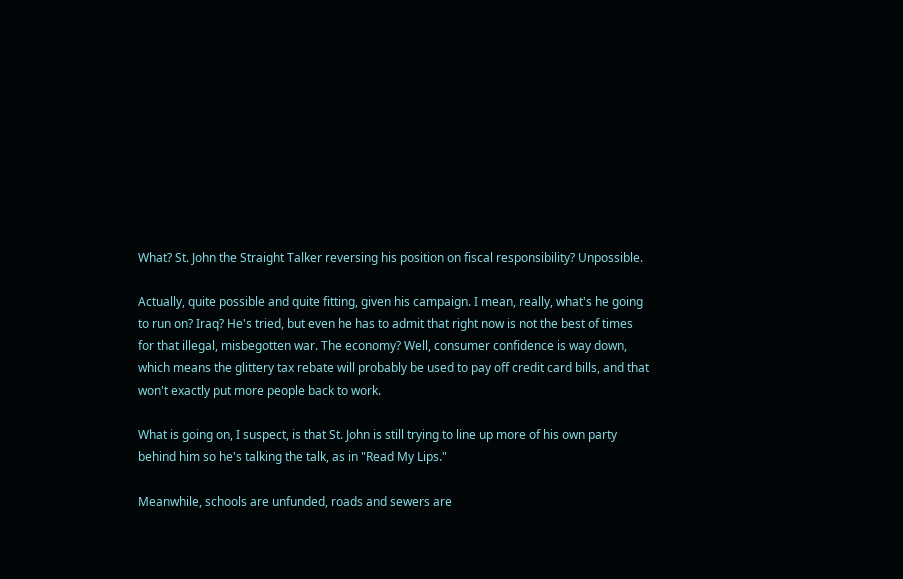What? St. John the Straight Talker reversing his position on fiscal responsibility? Unpossible.

Actually, quite possible and quite fitting, given his campaign. I mean, really, what's he going to run on? Iraq? He's tried, but even he has to admit that right now is not the best of times for that illegal, misbegotten war. The economy? Well, consumer confidence is way down, which means the glittery tax rebate will probably be used to pay off credit card bills, and that won't exactly put more people back to work.

What is going on, I suspect, is that St. John is still trying to line up more of his own party behind him so he's talking the talk, as in "Read My Lips."

Meanwhile, schools are unfunded, roads and sewers are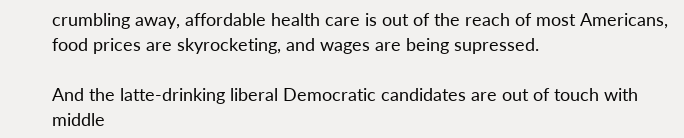crumbling away, affordable health care is out of the reach of most Americans, food prices are skyrocketing, and wages are being supressed.

And the latte-drinking liberal Democratic candidates are out of touch with middle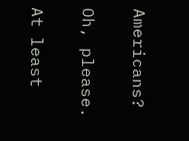Americans?

Oh, please.

At least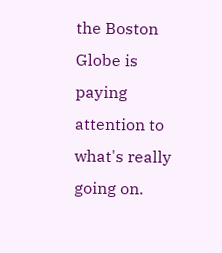the Boston Globe is paying attention to what's really going on.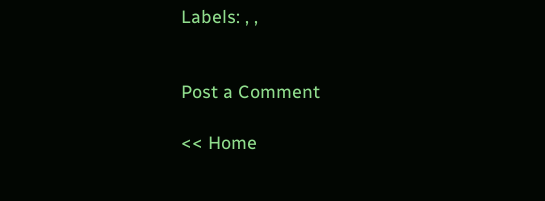Labels: , ,


Post a Comment

<< Home